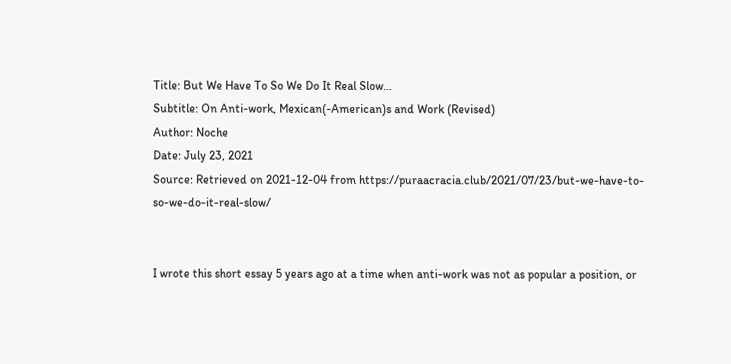Title: But We Have To So We Do It Real Slow…
Subtitle: On Anti-work, Mexican(-American)s and Work (Revised)
Author: Noche
Date: July 23, 2021
Source: Retrieved on 2021-12-04 from https://puraacracia.club/2021/07/23/but-we-have-to-so-we-do-it-real-slow/


I wrote this short essay 5 years ago at a time when anti-work was not as popular a position, or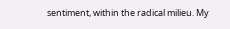sentiment, within the radical milieu. My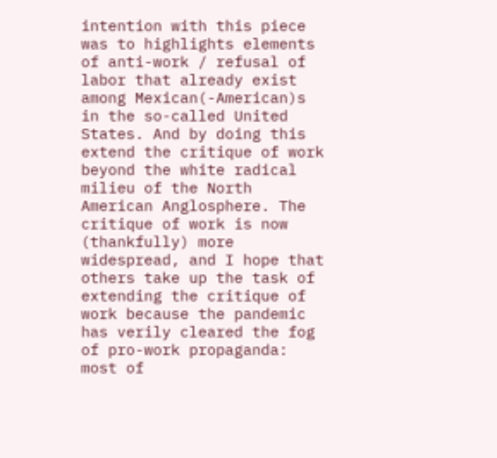intention with this piece was to highlights elements of anti-work / refusal of labor that already exist among Mexican(-American)s in the so-called United States. And by doing this extend the critique of work beyond the white radical milieu of the North American Anglosphere. The critique of work is now (thankfully) more widespread, and I hope that others take up the task of extending the critique of work because the pandemic has verily cleared the fog of pro-work propaganda: most of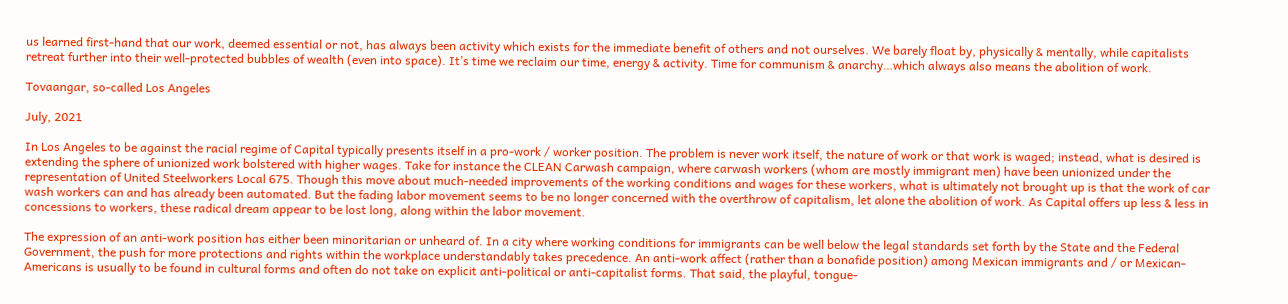us learned first-hand that our work, deemed essential or not, has always been activity which exists for the immediate benefit of others and not ourselves. We barely float by, physically & mentally, while capitalists retreat further into their well-protected bubbles of wealth (even into space). It’s time we reclaim our time, energy & activity. Time for communism & anarchy…which always also means the abolition of work.

Tovaangar, so-called Los Angeles

July, 2021

In Los Angeles to be against the racial regime of Capital typically presents itself in a pro-work / worker position. The problem is never work itself, the nature of work or that work is waged; instead, what is desired is extending the sphere of unionized work bolstered with higher wages. Take for instance the CLEAN Carwash campaign, where carwash workers (whom are mostly immigrant men) have been unionized under the representation of United Steelworkers Local 675. Though this move about much-needed improvements of the working conditions and wages for these workers, what is ultimately not brought up is that the work of car wash workers can and has already been automated. But the fading labor movement seems to be no longer concerned with the overthrow of capitalism, let alone the abolition of work. As Capital offers up less & less in concessions to workers, these radical dream appear to be lost long, along within the labor movement.

The expression of an anti-work position has either been minoritarian or unheard of. In a city where working conditions for immigrants can be well below the legal standards set forth by the State and the Federal Government, the push for more protections and rights within the workplace understandably takes precedence. An anti-work affect (rather than a bonafide position) among Mexican immigrants and / or Mexican-Americans is usually to be found in cultural forms and often do not take on explicit anti-political or anti-capitalist forms. That said, the playful, tongue-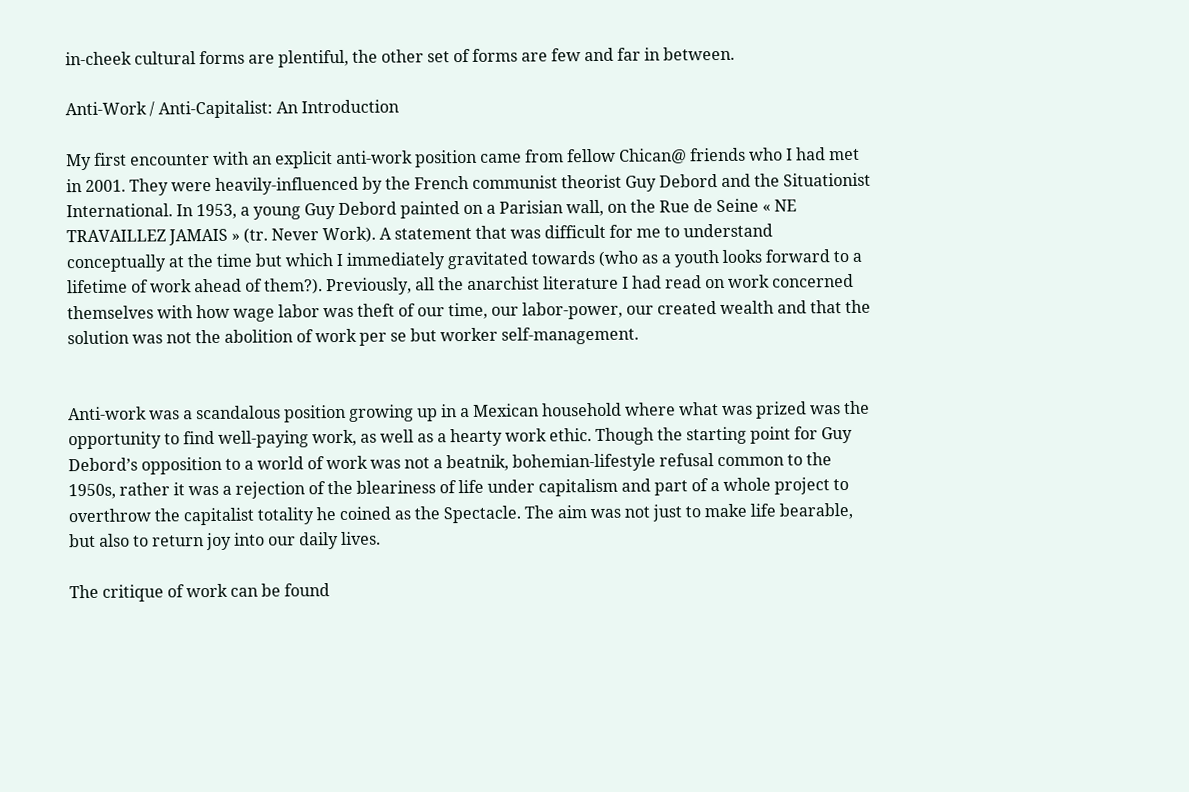in-cheek cultural forms are plentiful, the other set of forms are few and far in between.

Anti-Work / Anti-Capitalist: An Introduction

My first encounter with an explicit anti-work position came from fellow Chican@ friends who I had met in 2001. They were heavily-influenced by the French communist theorist Guy Debord and the Situationist International. In 1953, a young Guy Debord painted on a Parisian wall, on the Rue de Seine « NE TRAVAILLEZ JAMAIS » (tr. Never Work). A statement that was difficult for me to understand conceptually at the time but which I immediately gravitated towards (who as a youth looks forward to a lifetime of work ahead of them?). Previously, all the anarchist literature I had read on work concerned themselves with how wage labor was theft of our time, our labor-power, our created wealth and that the solution was not the abolition of work per se but worker self-management.


Anti-work was a scandalous position growing up in a Mexican household where what was prized was the opportunity to find well-paying work, as well as a hearty work ethic. Though the starting point for Guy Debord’s opposition to a world of work was not a beatnik, bohemian-lifestyle refusal common to the 1950s, rather it was a rejection of the bleariness of life under capitalism and part of a whole project to overthrow the capitalist totality he coined as the Spectacle. The aim was not just to make life bearable, but also to return joy into our daily lives.

The critique of work can be found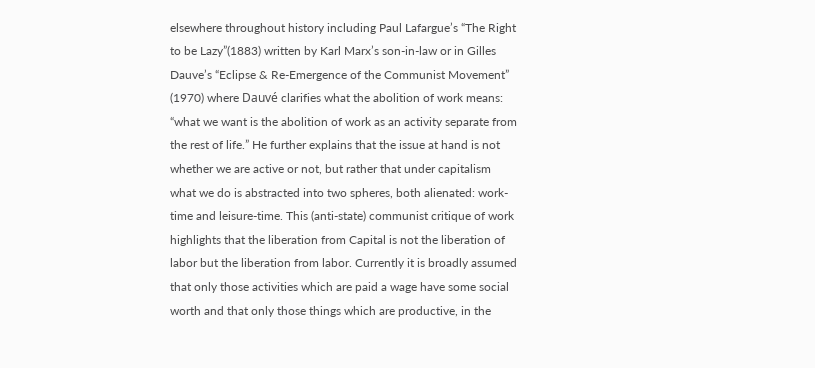elsewhere throughout history including Paul Lafargue’s “The Right to be Lazy”(1883) written by Karl Marx’s son-in-law or in Gilles Dauve’s “Eclipse & Re-Emergence of the Communist Movement” (1970) where Dauvé clarifies what the abolition of work means: “what we want is the abolition of work as an activity separate from the rest of life.” He further explains that the issue at hand is not whether we are active or not, but rather that under capitalism what we do is abstracted into two spheres, both alienated: work-time and leisure-time. This (anti-state) communist critique of work highlights that the liberation from Capital is not the liberation of labor but the liberation from labor. Currently it is broadly assumed that only those activities which are paid a wage have some social worth and that only those things which are productive, in the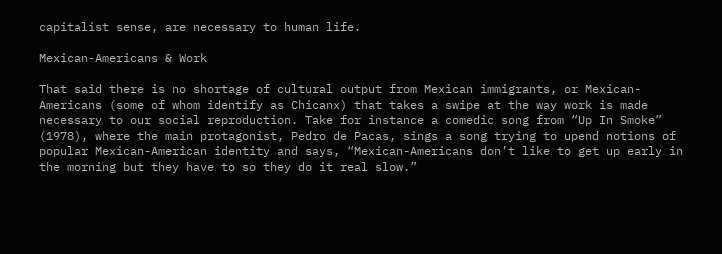capitalist sense, are necessary to human life.

Mexican-Americans & Work

That said there is no shortage of cultural output from Mexican immigrants, or Mexican-Americans (some of whom identify as Chicanx) that takes a swipe at the way work is made necessary to our social reproduction. Take for instance a comedic song from “Up In Smoke” (1978), where the main protagonist, Pedro de Pacas, sings a song trying to upend notions of popular Mexican-American identity and says, “Mexican-Americans don’t like to get up early in the morning but they have to so they do it real slow.”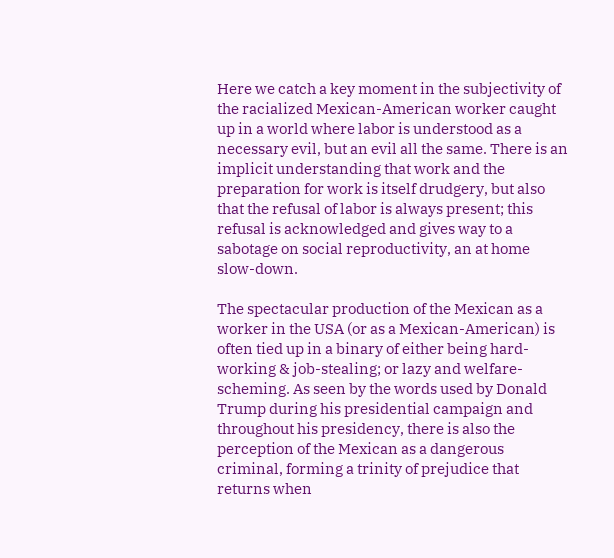Here we catch a key moment in the subjectivity of the racialized Mexican-American worker caught up in a world where labor is understood as a necessary evil, but an evil all the same. There is an implicit understanding that work and the preparation for work is itself drudgery, but also that the refusal of labor is always present; this refusal is acknowledged and gives way to a sabotage on social reproductivity, an at home slow-down.

The spectacular production of the Mexican as a worker in the USA (or as a Mexican-American) is often tied up in a binary of either being hard-working & job-stealing; or lazy and welfare-scheming. As seen by the words used by Donald Trump during his presidential campaign and throughout his presidency, there is also the perception of the Mexican as a dangerous criminal, forming a trinity of prejudice that returns when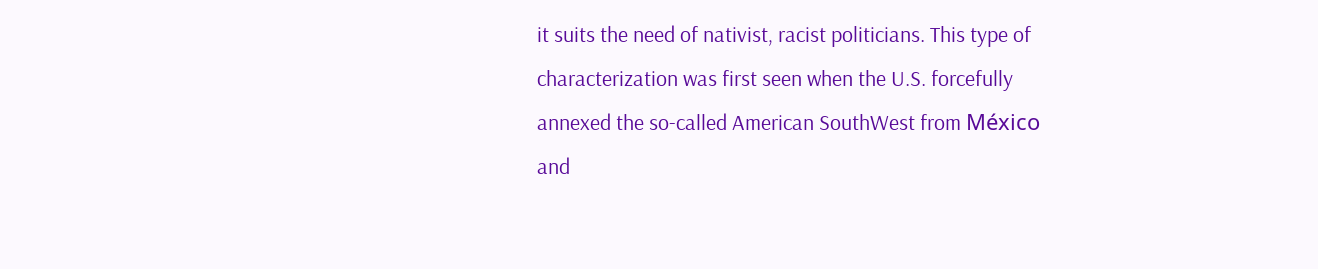it suits the need of nativist, racist politicians. This type of characterization was first seen when the U.S. forcefully annexed the so-called American SouthWest from México and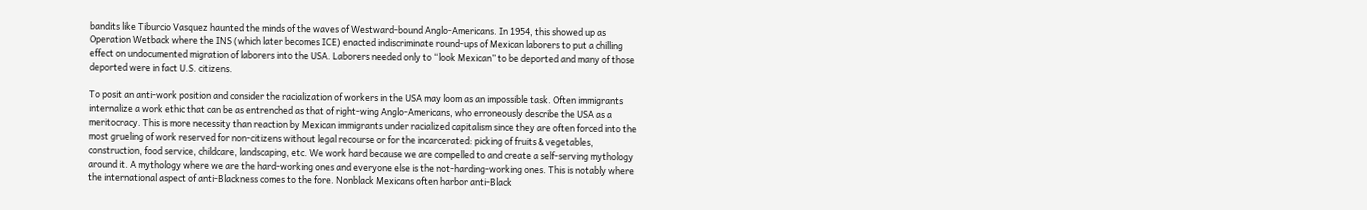bandits like Tiburcio Vasquez haunted the minds of the waves of Westward-bound Anglo-Americans. In 1954, this showed up as Operation Wetback where the INS (which later becomes ICE) enacted indiscriminate round-ups of Mexican laborers to put a chilling effect on undocumented migration of laborers into the USA. Laborers needed only to “look Mexican” to be deported and many of those deported were in fact U.S. citizens.

To posit an anti-work position and consider the racialization of workers in the USA may loom as an impossible task. Often immigrants internalize a work ethic that can be as entrenched as that of right-wing Anglo-Americans, who erroneously describe the USA as a meritocracy. This is more necessity than reaction by Mexican immigrants under racialized capitalism since they are often forced into the most grueling of work reserved for non-citizens without legal recourse or for the incarcerated: picking of fruits & vegetables, construction, food service, childcare, landscaping, etc. We work hard because we are compelled to and create a self-serving mythology around it. A mythology where we are the hard-working ones and everyone else is the not-harding-working ones. This is notably where the international aspect of anti-Blackness comes to the fore. Nonblack Mexicans often harbor anti-Black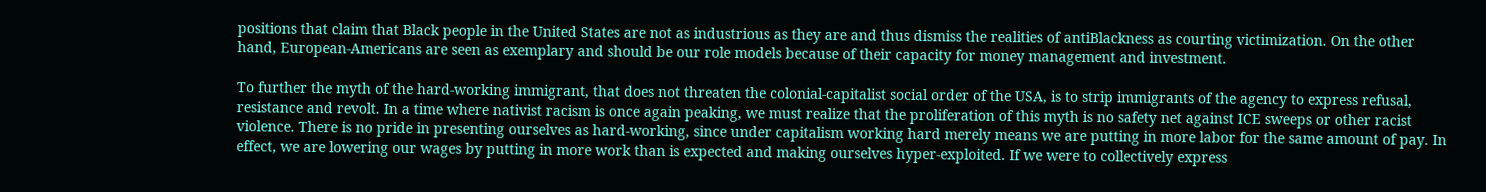positions that claim that Black people in the United States are not as industrious as they are and thus dismiss the realities of antiBlackness as courting victimization. On the other hand, European-Americans are seen as exemplary and should be our role models because of their capacity for money management and investment.

To further the myth of the hard-working immigrant, that does not threaten the colonial-capitalist social order of the USA, is to strip immigrants of the agency to express refusal, resistance and revolt. In a time where nativist racism is once again peaking, we must realize that the proliferation of this myth is no safety net against ICE sweeps or other racist violence. There is no pride in presenting ourselves as hard-working, since under capitalism working hard merely means we are putting in more labor for the same amount of pay. In effect, we are lowering our wages by putting in more work than is expected and making ourselves hyper-exploited. If we were to collectively express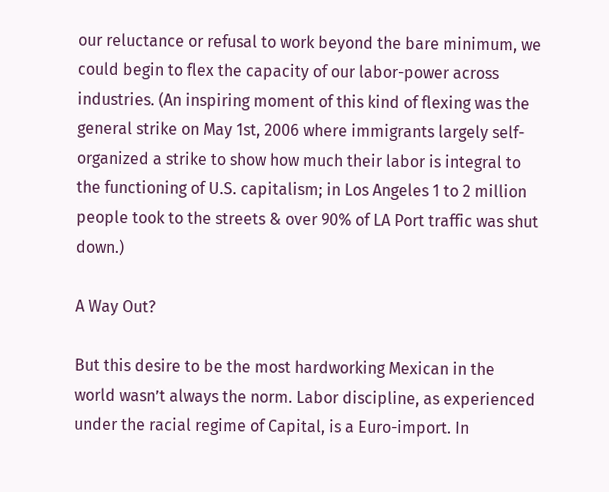our reluctance or refusal to work beyond the bare minimum, we could begin to flex the capacity of our labor-power across industries. (An inspiring moment of this kind of flexing was the general strike on May 1st, 2006 where immigrants largely self-organized a strike to show how much their labor is integral to the functioning of U.S. capitalism; in Los Angeles 1 to 2 million people took to the streets & over 90% of LA Port traffic was shut down.)

A Way Out?

But this desire to be the most hardworking Mexican in the world wasn’t always the norm. Labor discipline, as experienced under the racial regime of Capital, is a Euro-import. In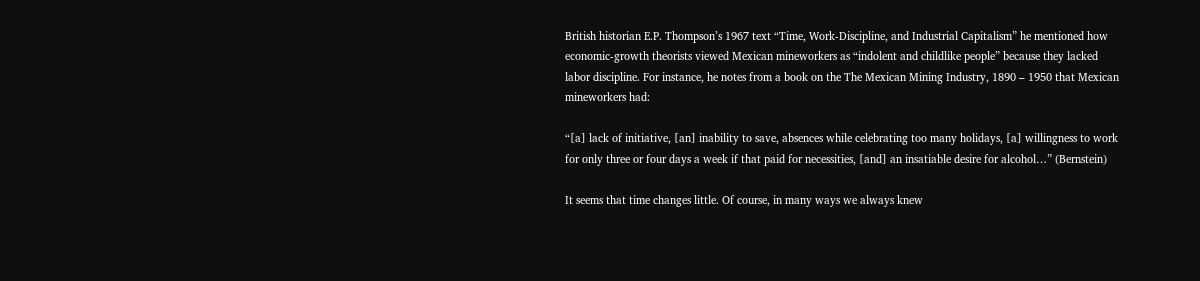British historian E.P. Thompson’s 1967 text “Time, Work-Discipline, and Industrial Capitalism” he mentioned how economic-growth theorists viewed Mexican mineworkers as “indolent and childlike people” because they lacked labor discipline. For instance, he notes from a book on the The Mexican Mining Industry, 1890 – 1950 that Mexican mineworkers had:

“[a] lack of initiative, [an] inability to save, absences while celebrating too many holidays, [a] willingness to work for only three or four days a week if that paid for necessities, [and] an insatiable desire for alcohol…” (Bernstein)

It seems that time changes little. Of course, in many ways we always knew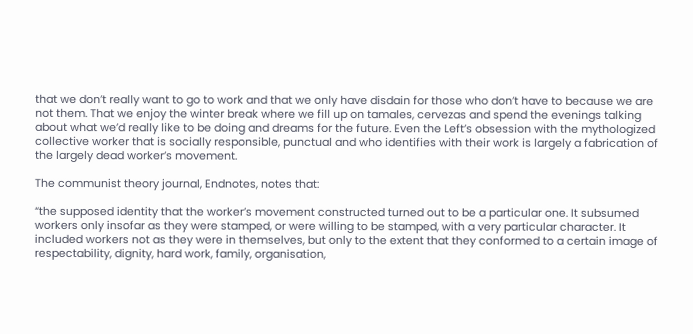that we don’t really want to go to work and that we only have disdain for those who don’t have to because we are not them. That we enjoy the winter break where we fill up on tamales, cervezas and spend the evenings talking about what we’d really like to be doing and dreams for the future. Even the Left’s obsession with the mythologized collective worker that is socially responsible, punctual and who identifies with their work is largely a fabrication of the largely dead worker’s movement.

The communist theory journal, Endnotes, notes that:

“the supposed identity that the worker’s movement constructed turned out to be a particular one. It subsumed workers only insofar as they were stamped, or were willing to be stamped, with a very particular character. It included workers not as they were in themselves, but only to the extent that they conformed to a certain image of respectability, dignity, hard work, family, organisation,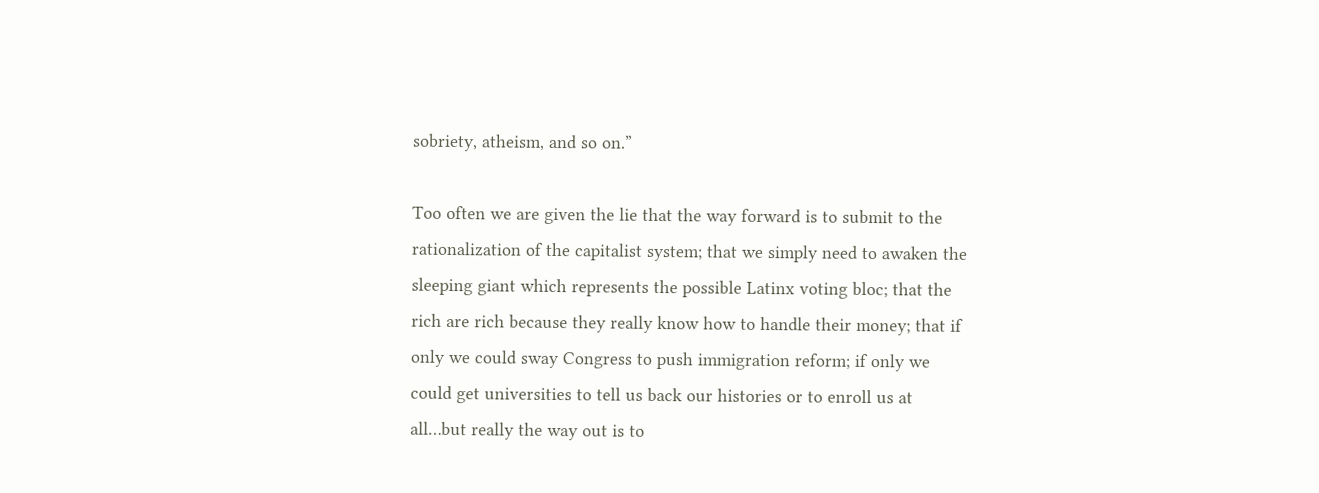sobriety, atheism, and so on.”

Too often we are given the lie that the way forward is to submit to the rationalization of the capitalist system; that we simply need to awaken the sleeping giant which represents the possible Latinx voting bloc; that the rich are rich because they really know how to handle their money; that if only we could sway Congress to push immigration reform; if only we could get universities to tell us back our histories or to enroll us at all…but really the way out is to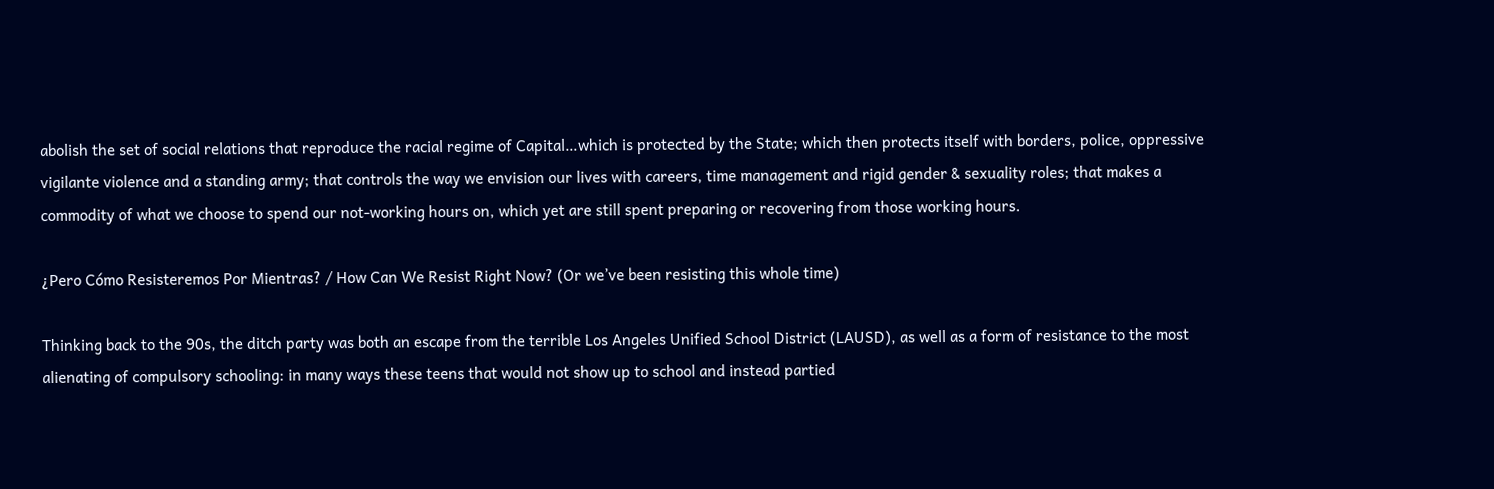abolish the set of social relations that reproduce the racial regime of Capital…which is protected by the State; which then protects itself with borders, police, oppressive vigilante violence and a standing army; that controls the way we envision our lives with careers, time management and rigid gender & sexuality roles; that makes a commodity of what we choose to spend our not-working hours on, which yet are still spent preparing or recovering from those working hours.

¿Pero Cómo Resisteremos Por Mientras? / How Can We Resist Right Now? (Or we’ve been resisting this whole time)

Thinking back to the 90s, the ditch party was both an escape from the terrible Los Angeles Unified School District (LAUSD), as well as a form of resistance to the most alienating of compulsory schooling: in many ways these teens that would not show up to school and instead partied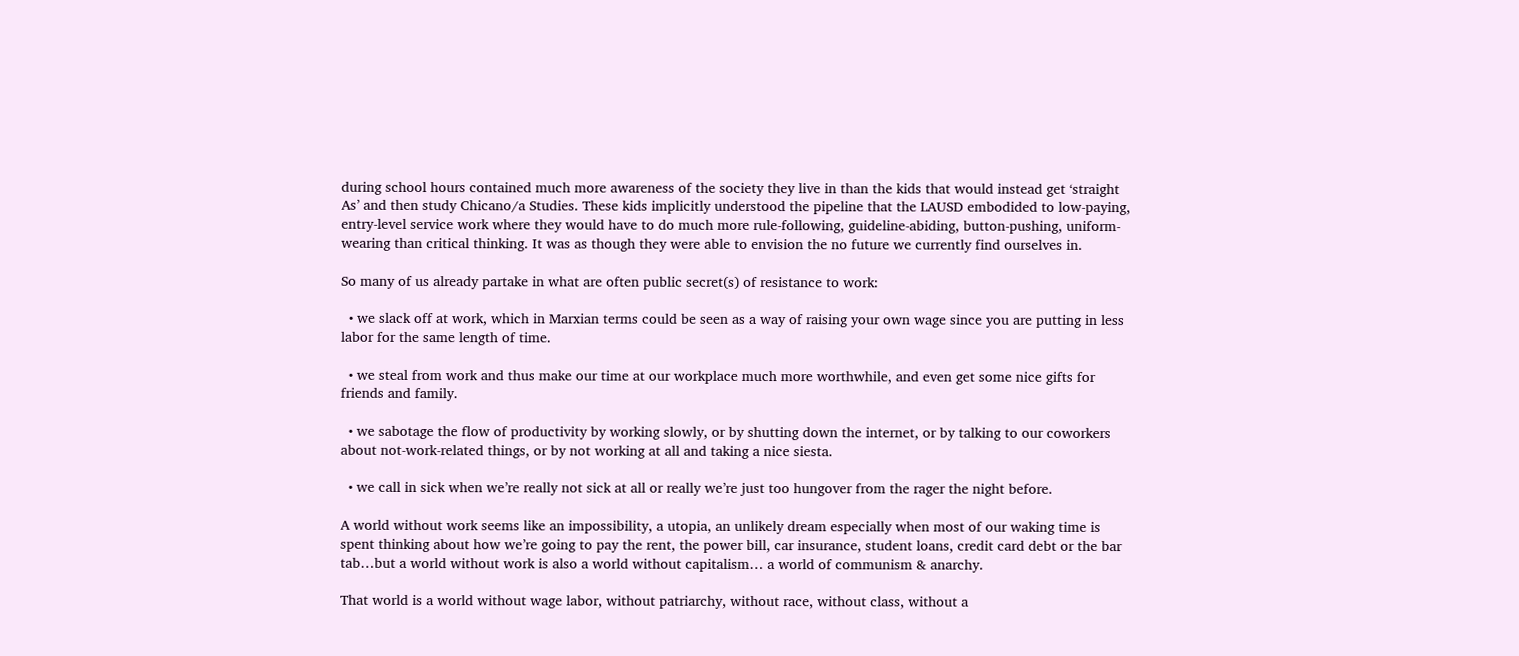during school hours contained much more awareness of the society they live in than the kids that would instead get ‘straight As’ and then study Chicano/a Studies. These kids implicitly understood the pipeline that the LAUSD embodided to low-paying, entry-level service work where they would have to do much more rule-following, guideline-abiding, button-pushing, uniform-wearing than critical thinking. It was as though they were able to envision the no future we currently find ourselves in.

So many of us already partake in what are often public secret(s) of resistance to work:

  • we slack off at work, which in Marxian terms could be seen as a way of raising your own wage since you are putting in less labor for the same length of time.

  • we steal from work and thus make our time at our workplace much more worthwhile, and even get some nice gifts for friends and family.

  • we sabotage the flow of productivity by working slowly, or by shutting down the internet, or by talking to our coworkers about not-work-related things, or by not working at all and taking a nice siesta.

  • we call in sick when we’re really not sick at all or really we’re just too hungover from the rager the night before.

A world without work seems like an impossibility, a utopia, an unlikely dream especially when most of our waking time is spent thinking about how we’re going to pay the rent, the power bill, car insurance, student loans, credit card debt or the bar tab…but a world without work is also a world without capitalism… a world of communism & anarchy.

That world is a world without wage labor, without patriarchy, without race, without class, without a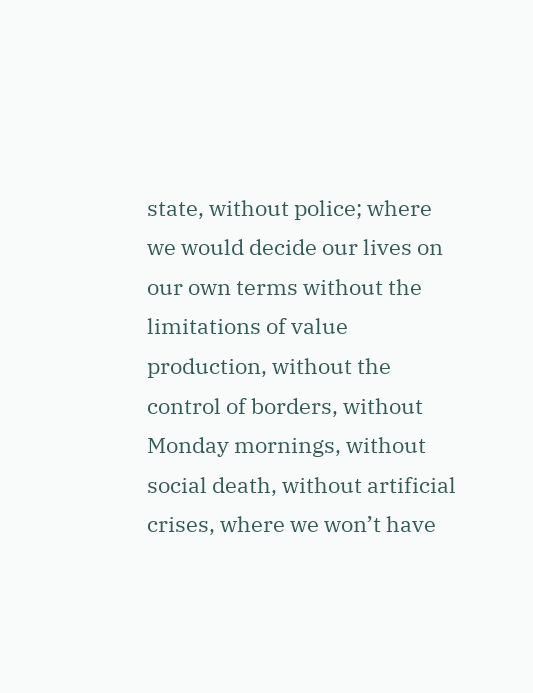state, without police; where we would decide our lives on our own terms without the limitations of value production, without the control of borders, without Monday mornings, without social death, without artificial crises, where we won’t have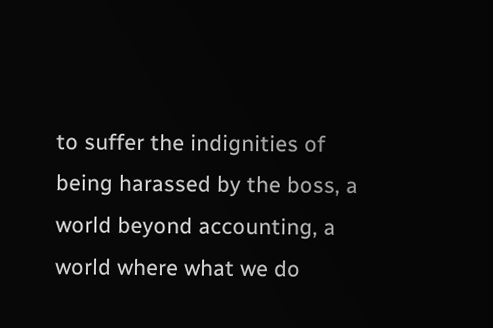to suffer the indignities of being harassed by the boss, a world beyond accounting, a world where what we do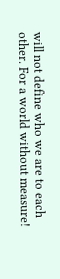will not define who we are to each other. For a world without measure!